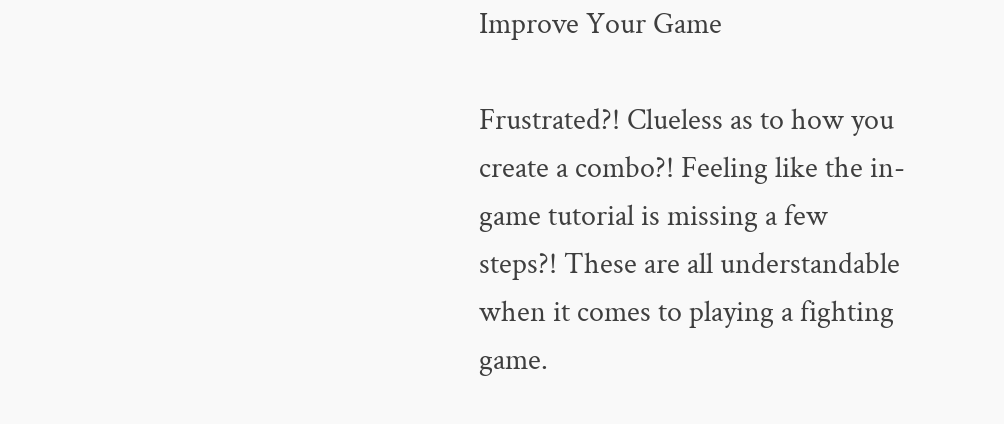Improve Your Game

Frustrated?! Clueless as to how you create a combo?! Feeling like the in-game tutorial is missing a few steps?! These are all understandable when it comes to playing a fighting game.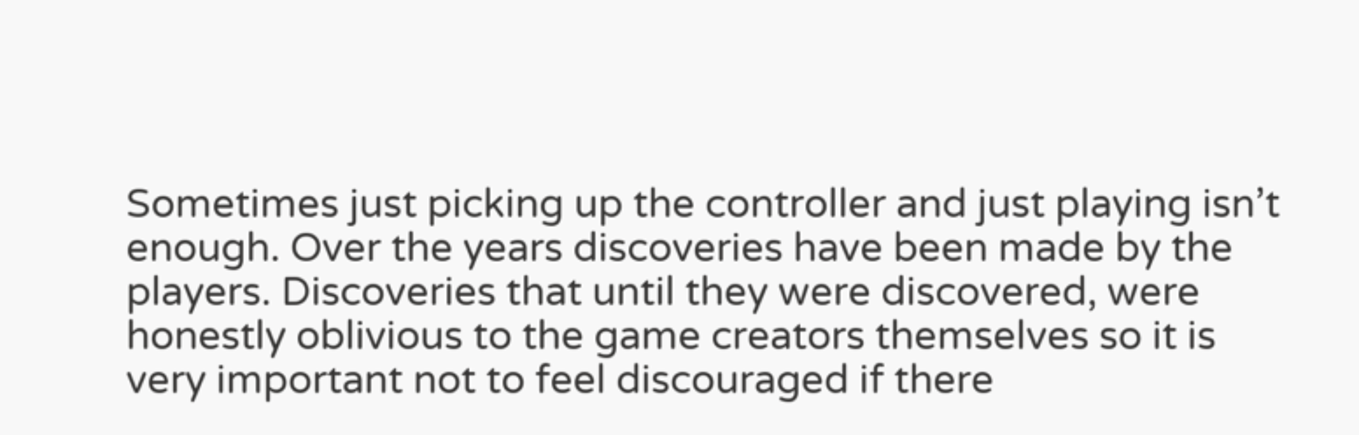Sometimes just picking up the controller and just playing isn’t enough. Over the years discoveries have been made by the players. Discoveries that until they were discovered, were honestly oblivious to the game creators themselves so it is very important not to feel discouraged if there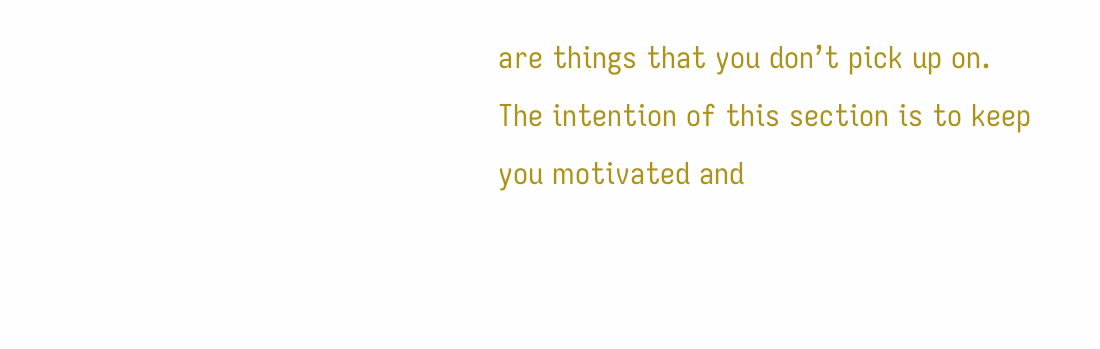are things that you don’t pick up on.  The intention of this section is to keep you motivated and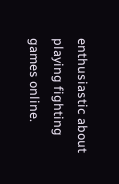enthusiastic about playing fighting games online.